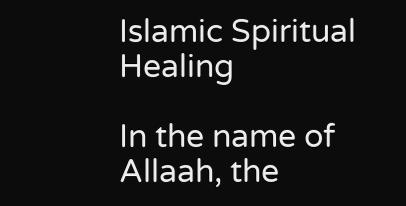Islamic Spiritual Healing

In the name of Allaah, the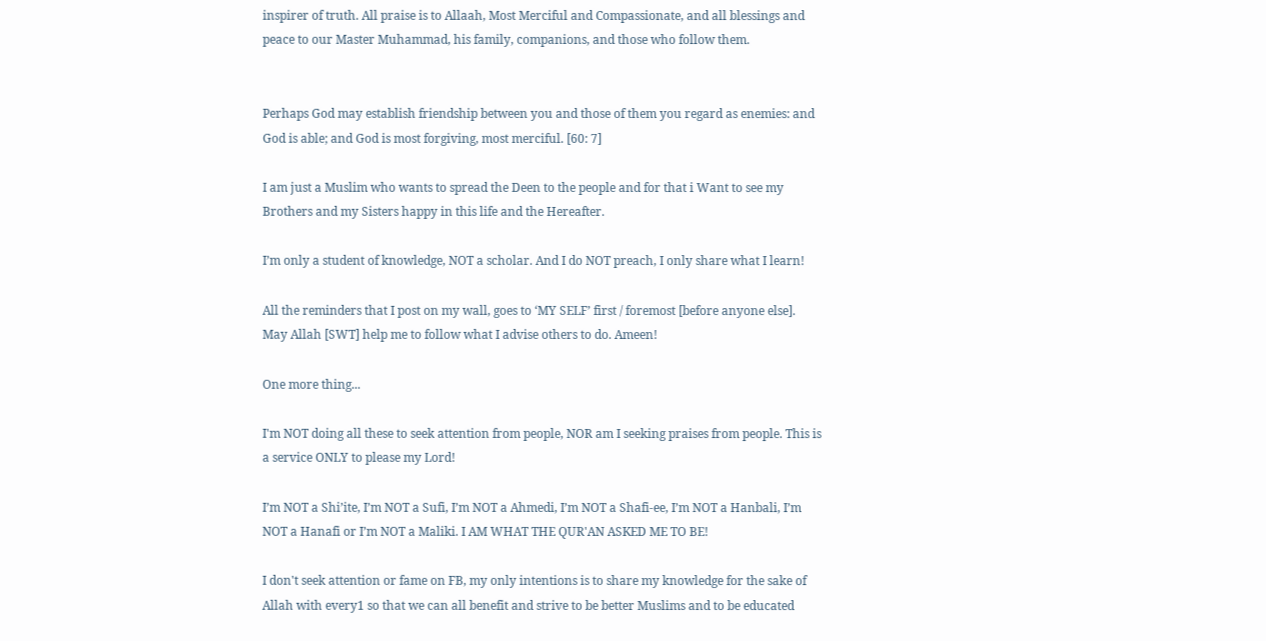inspirer of truth. All praise is to Allaah, Most Merciful and Compassionate, and all blessings and peace to our Master Muhammad, his family, companions, and those who follow them.


Perhaps God may establish friendship between you and those of them you regard as enemies: and God is able; and God is most forgiving, most merciful. [60: 7]

I am just a Muslim who wants to spread the Deen to the people and for that i Want to see my Brothers and my Sisters happy in this life and the Hereafter.

I’m only a student of knowledge, NOT a scholar. And I do NOT preach, I only share what I learn!

All the reminders that I post on my wall, goes to ‘MY SELF’ first / foremost [before anyone else]. May Allah [SWT] help me to follow what I advise others to do. Ameen!

One more thing...

I'm NOT doing all these to seek attention from people, NOR am I seeking praises from people. This is a service ONLY to please my Lord!

I’m NOT a Shi’ite, I’m NOT a Sufi, I’m NOT a Ahmedi, I’m NOT a Shafi-ee, I’m NOT a Hanbali, I’m NOT a Hanafi or I’m NOT a Maliki. I AM WHAT THE QUR'AN ASKED ME TO BE!

I don't seek attention or fame on FB, my only intentions is to share my knowledge for the sake of Allah with every1 so that we can all benefit and strive to be better Muslims and to be educated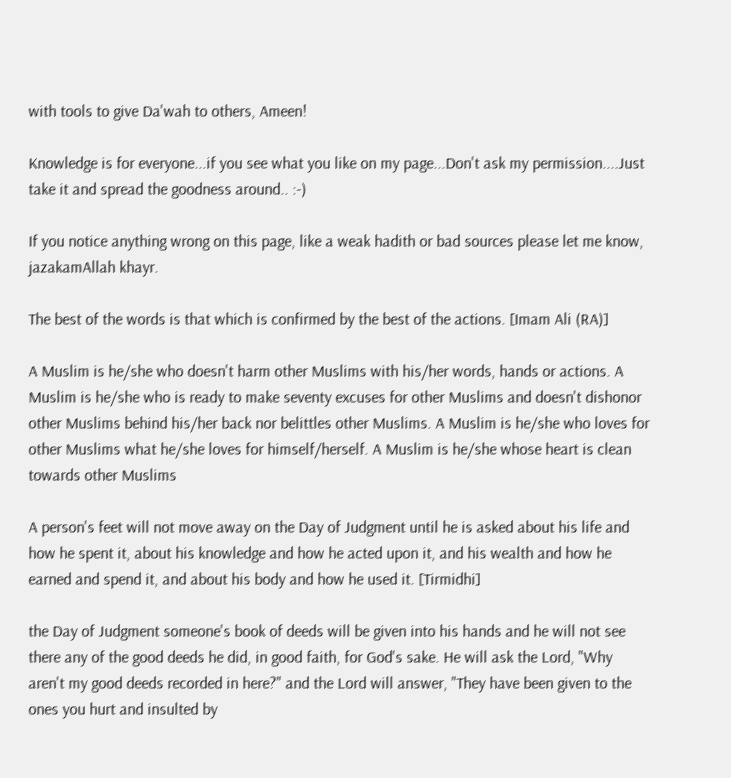with tools to give Da'wah to others, Ameen!

Knowledge is for everyone...if you see what you like on my page...Don't ask my permission....Just take it and spread the goodness around.. :-)

If you notice anything wrong on this page, like a weak hadith or bad sources please let me know, jazakamAllah khayr.

The best of the words is that which is confirmed by the best of the actions. [Imam Ali (RA)]

A Muslim is he/she who doesn't harm other Muslims with his/her words, hands or actions. A Muslim is he/she who is ready to make seventy excuses for other Muslims and doesn't dishonor other Muslims behind his/her back nor belittles other Muslims. A Muslim is he/she who loves for other Muslims what he/she loves for himself/herself. A Muslim is he/she whose heart is clean towards other Muslims

A person's feet will not move away on the Day of Judgment until he is asked about his life and how he spent it, about his knowledge and how he acted upon it, and his wealth and how he earned and spend it, and about his body and how he used it. [Tirmidhi]

the Day of Judgment someone's book of deeds will be given into his hands and he will not see there any of the good deeds he did, in good faith, for God's sake. He will ask the Lord, "Why aren't my good deeds recorded in here?" and the Lord will answer, "They have been given to the ones you hurt and insulted by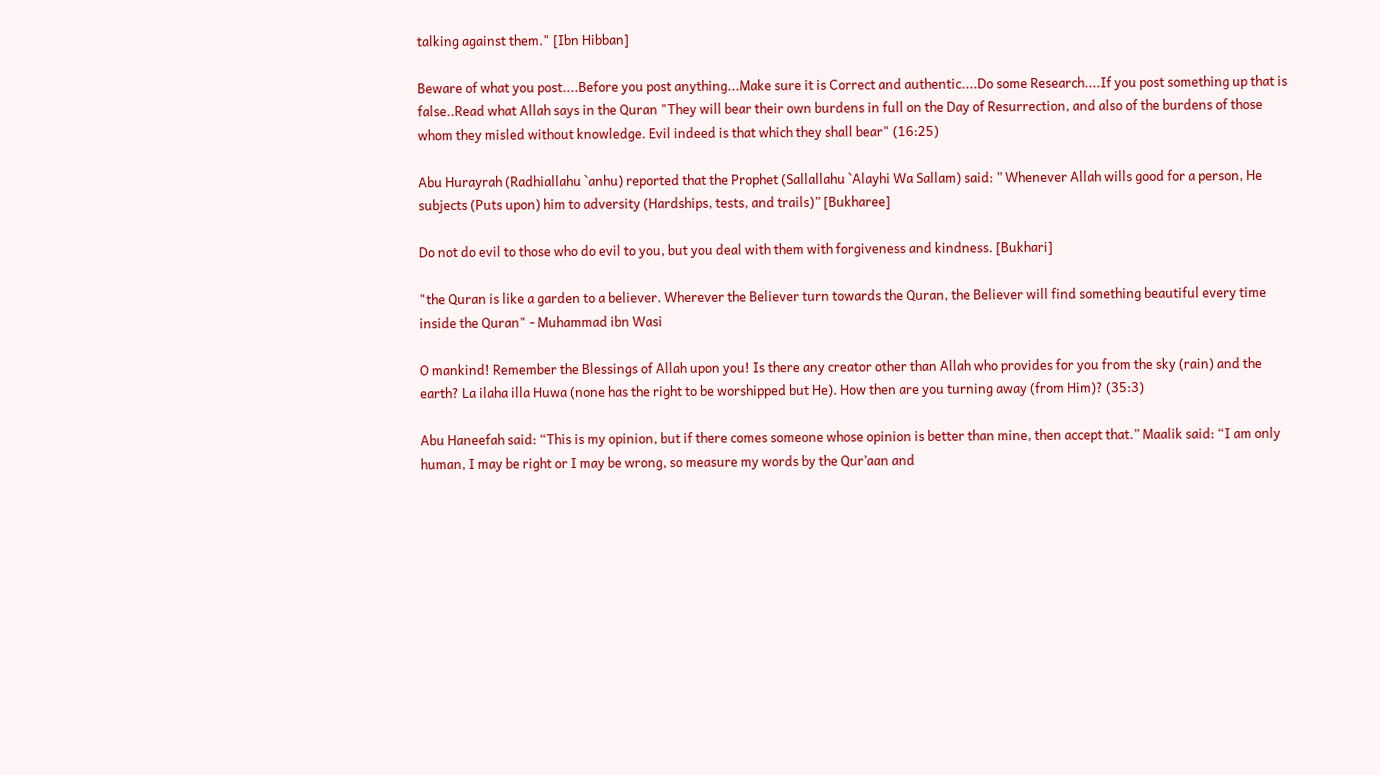talking against them." [Ibn Hibban]

Beware of what you post....Before you post anything...Make sure it is Correct and authentic....Do some Research....If you post something up that is false..Read what Allah says in the Quran "They will bear their own burdens in full on the Day of Resurrection, and also of the burdens of those whom they misled without knowledge. Evil indeed is that which they shall bear" (16:25)

Abu Hurayrah (Radhiallahu `anhu) reported that the Prophet (Sallallahu `Alayhi Wa Sallam) said: ” Whenever Allah wills good for a person, He subjects (Puts upon) him to adversity (Hardships, tests, and trails)” [Bukharee]

Do not do evil to those who do evil to you, but you deal with them with forgiveness and kindness. [Bukhari]

"the Quran is like a garden to a believer. Wherever the Believer turn towards the Quran, the Believer will find something beautiful every time inside the Quran" - Muhammad ibn Wasi

O mankind! Remember the Blessings of Allah upon you! Is there any creator other than Allah who provides for you from the sky (rain) and the earth? La ilaha illa Huwa (none has the right to be worshipped but He). How then are you turning away (from Him)? (35:3)

Abu Haneefah said: “This is my opinion, but if there comes someone whose opinion is better than mine, then accept that.” Maalik said: “I am only human, I may be right or I may be wrong, so measure my words by the Qur’aan and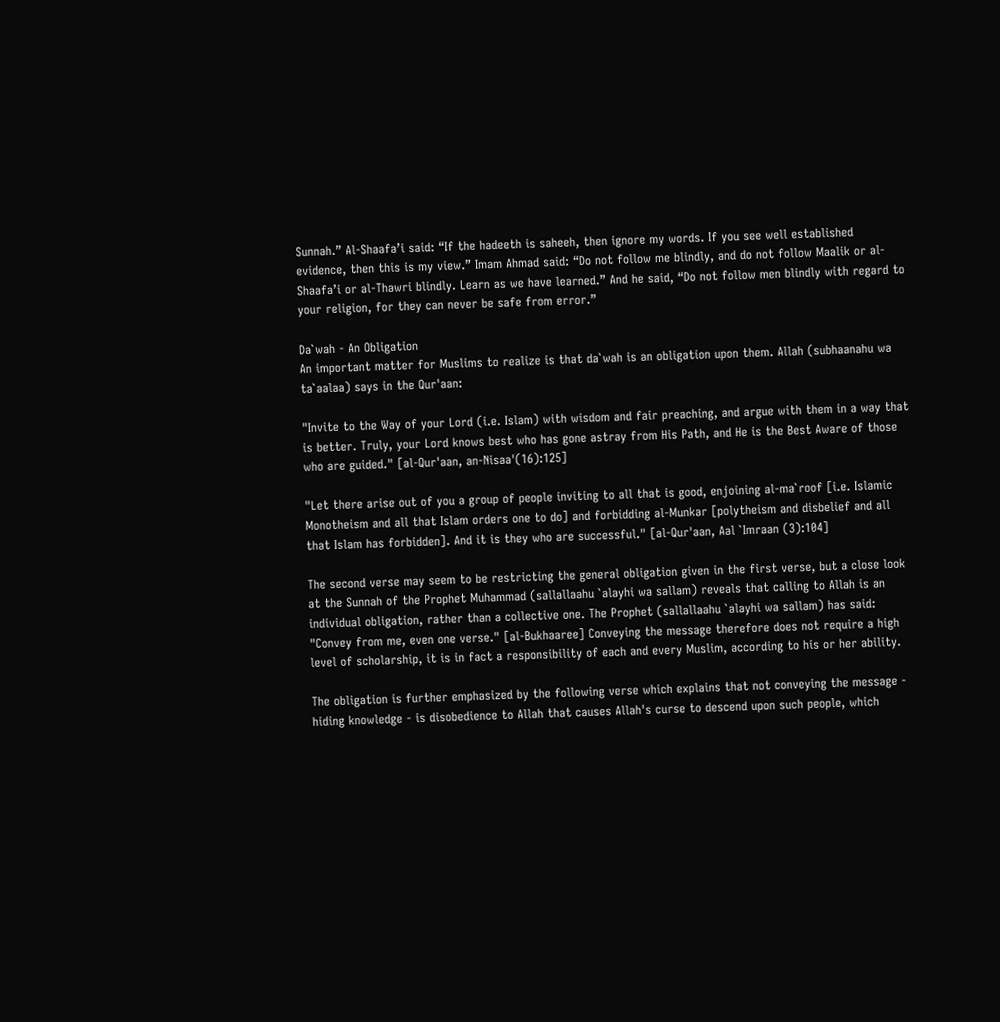Sunnah.” Al-Shaafa’i said: “If the hadeeth is saheeh, then ignore my words. If you see well established evidence, then this is my view.” Imam Ahmad said: “Do not follow me blindly, and do not follow Maalik or al-Shaafa’i or al-Thawri blindly. Learn as we have learned.” And he said, “Do not follow men blindly with regard to your religion, for they can never be safe from error.”

Da`wah - An Obligation
An important matter for Muslims to realize is that da`wah is an obligation upon them. Allah (subhaanahu wa ta`aalaa) says in the Qur'aan:

"Invite to the Way of your Lord (i.e. Islam) with wisdom and fair preaching, and argue with them in a way that is better. Truly, your Lord knows best who has gone astray from His Path, and He is the Best Aware of those who are guided." [al-Qur'aan, an-Nisaa'(16):125]

"Let there arise out of you a group of people inviting to all that is good, enjoining al-ma`roof [i.e. Islamic Monotheism and all that Islam orders one to do] and forbidding al-Munkar [polytheism and disbelief and all that Islam has forbidden]. And it is they who are successful." [al-Qur'aan, Aal `Imraan (3):104]

The second verse may seem to be restricting the general obligation given in the first verse, but a close look at the Sunnah of the Prophet Muhammad (sallallaahu `alayhi wa sallam) reveals that calling to Allah is an individual obligation, rather than a collective one. The Prophet (sallallaahu `alayhi wa sallam) has said: "Convey from me, even one verse." [al-Bukhaaree] Conveying the message therefore does not require a high level of scholarship, it is in fact a responsibility of each and every Muslim, according to his or her ability.

The obligation is further emphasized by the following verse which explains that not conveying the message - hiding knowledge - is disobedience to Allah that causes Allah's curse to descend upon such people, which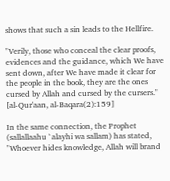shows that such a sin leads to the Hellfire.

"Verily, those who conceal the clear proofs, evidences and the guidance, which We have sent down, after We have made it clear for the people in the book, they are the ones cursed by Allah and cursed by the cursers." [al-Qur'aan, al-Baqara(2):159]

In the same connection, the Prophet (sallallaahu `alayhi wa sallam) has stated, "Whoever hides knowledge, Allah will brand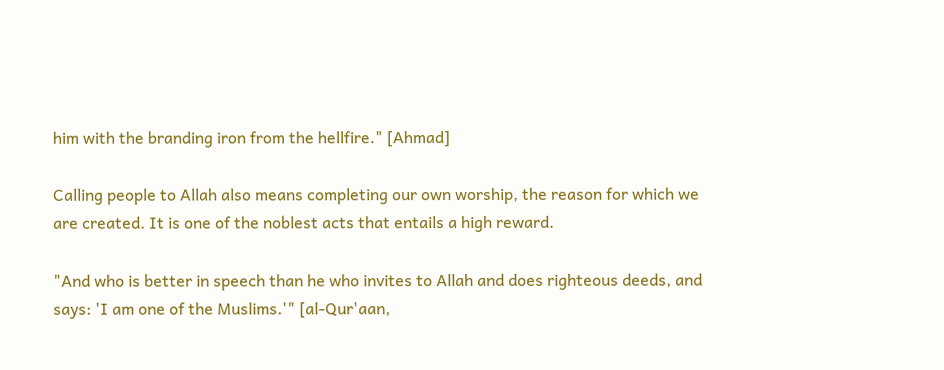him with the branding iron from the hellfire." [Ahmad]

Calling people to Allah also means completing our own worship, the reason for which we are created. It is one of the noblest acts that entails a high reward.

"And who is better in speech than he who invites to Allah and does righteous deeds, and says: 'I am one of the Muslims.'" [al-Qur'aan,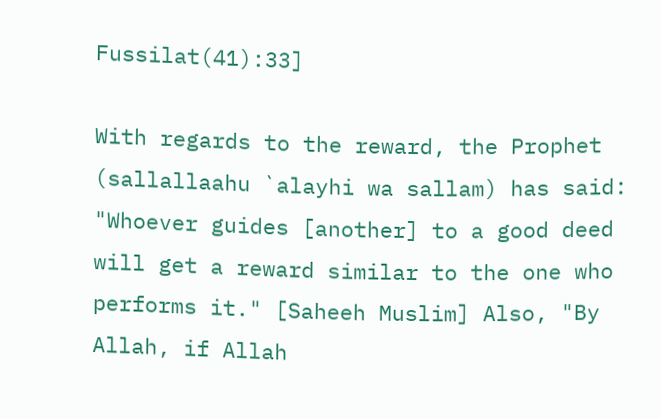Fussilat(41):33]

With regards to the reward, the Prophet (sallallaahu `alayhi wa sallam) has said: "Whoever guides [another] to a good deed will get a reward similar to the one who performs it." [Saheeh Muslim] Also, "By Allah, if Allah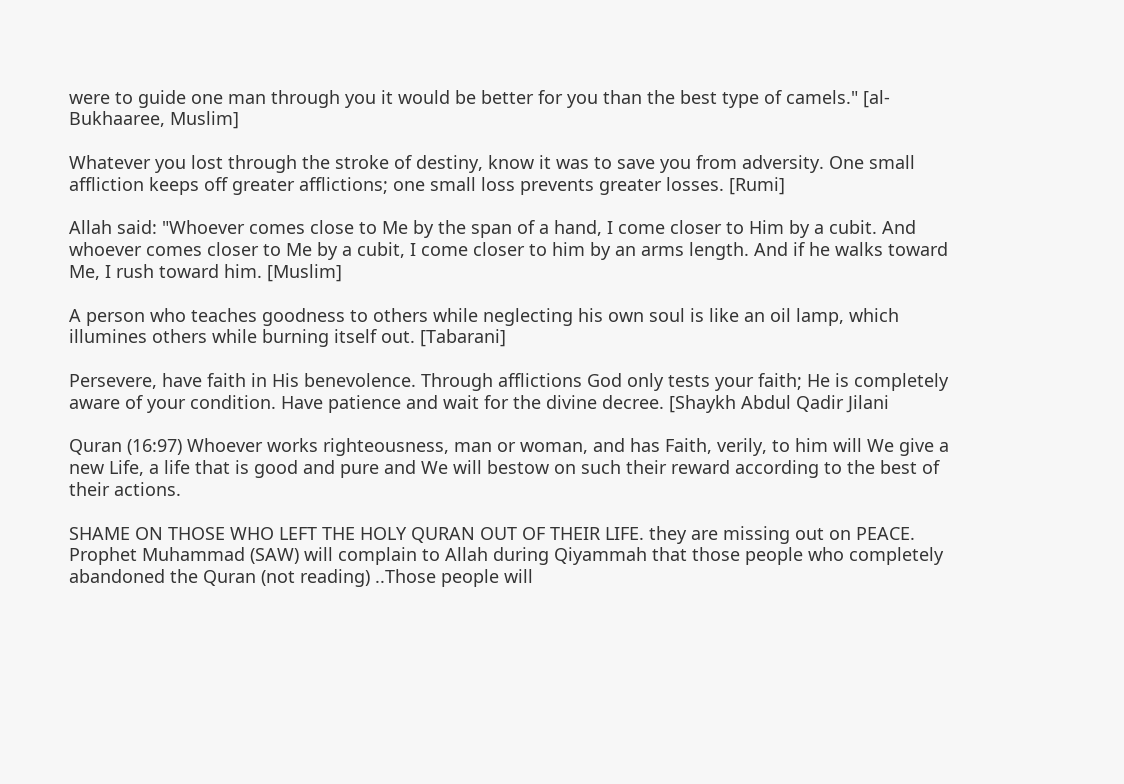were to guide one man through you it would be better for you than the best type of camels." [al-Bukhaaree, Muslim]

Whatever you lost through the stroke of destiny, know it was to save you from adversity. One small affliction keeps off greater afflictions; one small loss prevents greater losses. [Rumi]

Allah said: "Whoever comes close to Me by the span of a hand, I come closer to Him by a cubit. And whoever comes closer to Me by a cubit, I come closer to him by an arms length. And if he walks toward Me, I rush toward him. [Muslim]

A person who teaches goodness to others while neglecting his own soul is like an oil lamp, which illumines others while burning itself out. [Tabarani]

Persevere, have faith in His benevolence. Through afflictions God only tests your faith; He is completely aware of your condition. Have patience and wait for the divine decree. [Shaykh Abdul Qadir Jilani

Quran (16:97) Whoever works righteousness, man or woman, and has Faith, verily, to him will We give a new Life, a life that is good and pure and We will bestow on such their reward according to the best of their actions.

SHAME ON THOSE WHO LEFT THE HOLY QURAN OUT OF THEIR LIFE. they are missing out on PEACE. Prophet Muhammad (SAW) will complain to Allah during Qiyammah that those people who completely abandoned the Quran (not reading) ..Those people will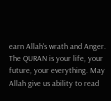earn Allah's wrath and Anger. The QURAN is your life, your future, your everything. May Allah give us ability to read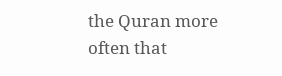the Quran more often that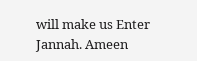will make us Enter Jannah. Ameen